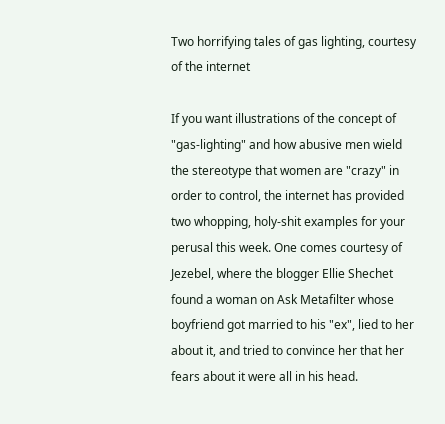Two horrifying tales of gas lighting, courtesy of the internet

If you want illustrations of the concept of "gas-lighting" and how abusive men wield the stereotype that women are "crazy" in order to control, the internet has provided two whopping, holy-shit examples for your perusal this week. One comes courtesy of Jezebel, where the blogger Ellie Shechet found a woman on Ask Metafilter whose boyfriend got married to his "ex", lied to her about it, and tried to convince her that her fears about it were all in his head.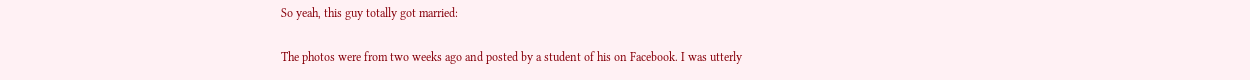So yeah, this guy totally got married:

The photos were from two weeks ago and posted by a student of his on Facebook. I was utterly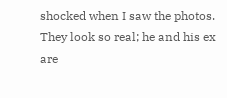shocked when I saw the photos. They look so real; he and his ex are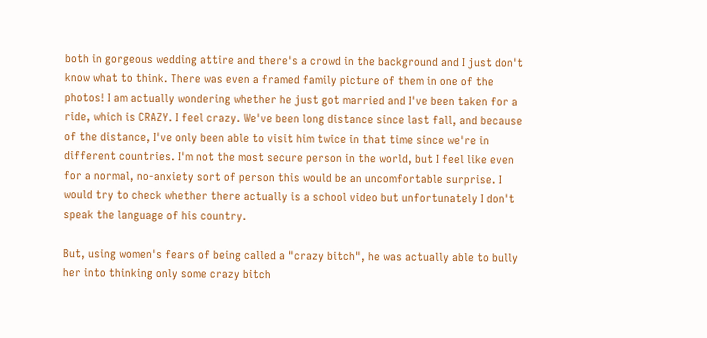both in gorgeous wedding attire and there's a crowd in the background and I just don't know what to think. There was even a framed family picture of them in one of the photos! I am actually wondering whether he just got married and I've been taken for a ride, which is CRAZY. I feel crazy. We've been long distance since last fall, and because of the distance, I've only been able to visit him twice in that time since we're in different countries. I'm not the most secure person in the world, but I feel like even for a normal, no-anxiety sort of person this would be an uncomfortable surprise. I would try to check whether there actually is a school video but unfortunately I don't speak the language of his country.

But, using women's fears of being called a "crazy bitch", he was actually able to bully her into thinking only some crazy bitch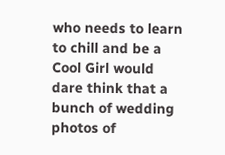who needs to learn to chill and be a Cool Girl would dare think that a bunch of wedding photos of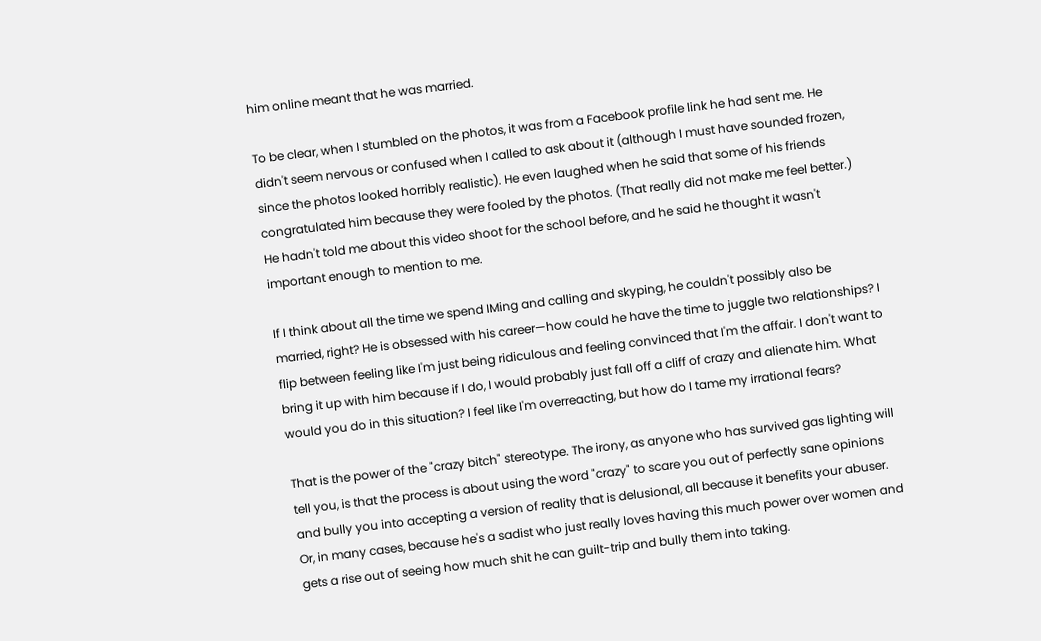him online meant that he was married.

To be clear, when I stumbled on the photos, it was from a Facebook profile link he had sent me. He didn't seem nervous or confused when I called to ask about it (although I must have sounded frozen, since the photos looked horribly realistic). He even laughed when he said that some of his friends congratulated him because they were fooled by the photos. (That really did not make me feel better.) He hadn't told me about this video shoot for the school before, and he said he thought it wasn't important enough to mention to me.

If I think about all the time we spend IMing and calling and skyping, he couldn't possibly also be married, right? He is obsessed with his career—how could he have the time to juggle two relationships? I flip between feeling like I'm just being ridiculous and feeling convinced that I'm the affair. I don't want to bring it up with him because if I do, I would probably just fall off a cliff of crazy and alienate him. What would you do in this situation? I feel like I'm overreacting, but how do I tame my irrational fears?

That is the power of the "crazy bitch" stereotype. The irony, as anyone who has survived gas lighting will tell you, is that the process is about using the word "crazy" to scare you out of perfectly sane opinions and bully you into accepting a version of reality that is delusional, all because it benefits your abuser. Or, in many cases, because he's a sadist who just really loves having this much power over women and gets a rise out of seeing how much shit he can guilt-trip and bully them into taking.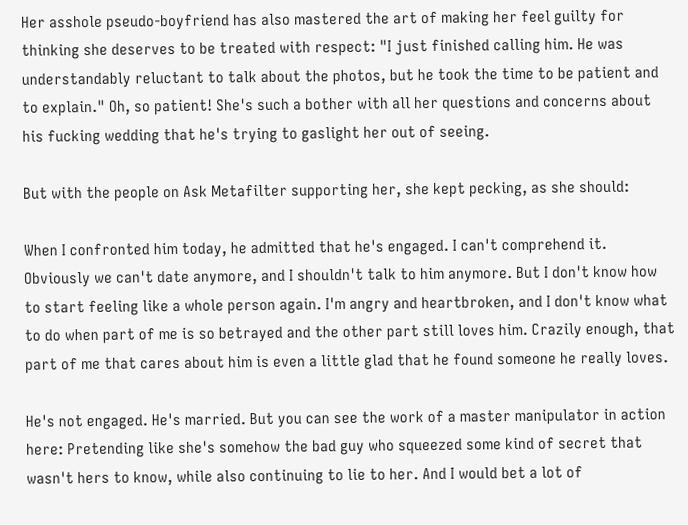Her asshole pseudo-boyfriend has also mastered the art of making her feel guilty for thinking she deserves to be treated with respect: "I just finished calling him. He was understandably reluctant to talk about the photos, but he took the time to be patient and to explain." Oh, so patient! She's such a bother with all her questions and concerns about his fucking wedding that he's trying to gaslight her out of seeing.

But with the people on Ask Metafilter supporting her, she kept pecking, as she should:

When I confronted him today, he admitted that he's engaged. I can't comprehend it. Obviously we can't date anymore, and I shouldn't talk to him anymore. But I don't know how to start feeling like a whole person again. I'm angry and heartbroken, and I don't know what to do when part of me is so betrayed and the other part still loves him. Crazily enough, that part of me that cares about him is even a little glad that he found someone he really loves.

He's not engaged. He's married. But you can see the work of a master manipulator in action here: Pretending like she's somehow the bad guy who squeezed some kind of secret that wasn't hers to know, while also continuing to lie to her. And I would bet a lot of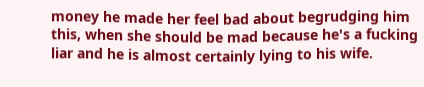money he made her feel bad about begrudging him this, when she should be mad because he's a fucking liar and he is almost certainly lying to his wife.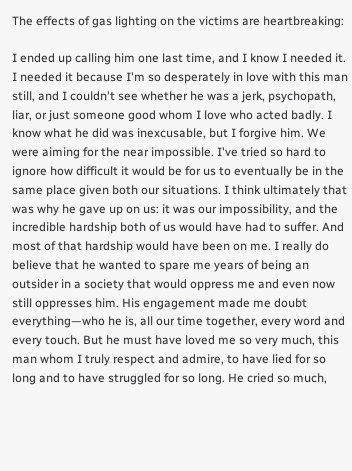The effects of gas lighting on the victims are heartbreaking:

I ended up calling him one last time, and I know I needed it. I needed it because I'm so desperately in love with this man still, and I couldn't see whether he was a jerk, psychopath, liar, or just someone good whom I love who acted badly. I know what he did was inexcusable, but I forgive him. We were aiming for the near impossible. I've tried so hard to ignore how difficult it would be for us to eventually be in the same place given both our situations. I think ultimately that was why he gave up on us: it was our impossibility, and the incredible hardship both of us would have had to suffer. And most of that hardship would have been on me. I really do believe that he wanted to spare me years of being an outsider in a society that would oppress me and even now still oppresses him. His engagement made me doubt everything—who he is, all our time together, every word and every touch. But he must have loved me so very much, this man whom I truly respect and admire, to have lied for so long and to have struggled for so long. He cried so much,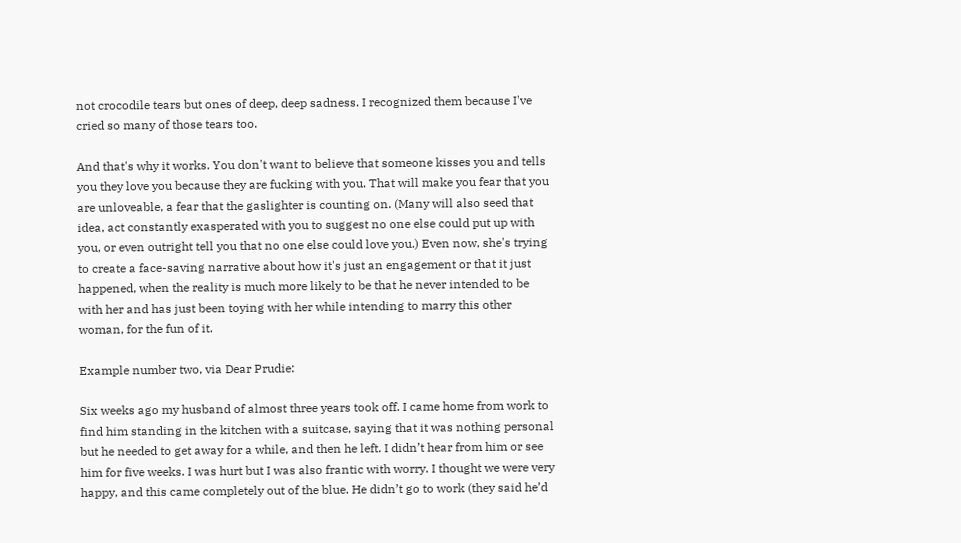not crocodile tears but ones of deep, deep sadness. I recognized them because I've cried so many of those tears too.

And that's why it works. You don't want to believe that someone kisses you and tells you they love you because they are fucking with you. That will make you fear that you are unloveable, a fear that the gaslighter is counting on. (Many will also seed that idea, act constantly exasperated with you to suggest no one else could put up with you, or even outright tell you that no one else could love you.) Even now, she's trying to create a face-saving narrative about how it's just an engagement or that it just happened, when the reality is much more likely to be that he never intended to be with her and has just been toying with her while intending to marry this other woman, for the fun of it.

Example number two, via Dear Prudie:

Six weeks ago my husband of almost three years took off. I came home from work to find him standing in the kitchen with a suitcase, saying that it was nothing personal but he needed to get away for a while, and then he left. I didn’t hear from him or see him for five weeks. I was hurt but I was also frantic with worry. I thought we were very happy, and this came completely out of the blue. He didn’t go to work (they said he’d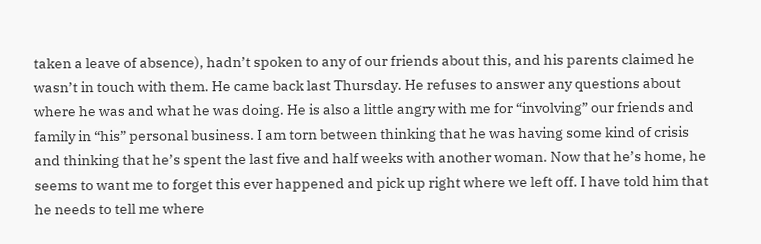taken a leave of absence), hadn’t spoken to any of our friends about this, and his parents claimed he wasn’t in touch with them. He came back last Thursday. He refuses to answer any questions about where he was and what he was doing. He is also a little angry with me for “involving” our friends and family in “his” personal business. I am torn between thinking that he was having some kind of crisis and thinking that he’s spent the last five and half weeks with another woman. Now that he’s home, he seems to want me to forget this ever happened and pick up right where we left off. I have told him that he needs to tell me where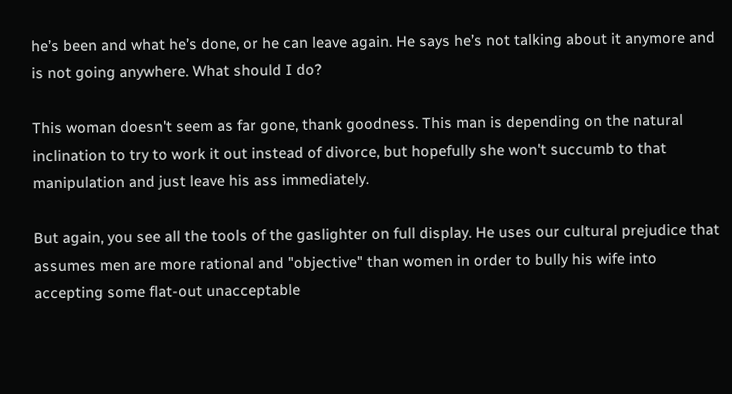he’s been and what he’s done, or he can leave again. He says he’s not talking about it anymore and is not going anywhere. What should I do?

This woman doesn't seem as far gone, thank goodness. This man is depending on the natural inclination to try to work it out instead of divorce, but hopefully she won't succumb to that manipulation and just leave his ass immediately.

But again, you see all the tools of the gaslighter on full display. He uses our cultural prejudice that assumes men are more rational and "objective" than women in order to bully his wife into accepting some flat-out unacceptable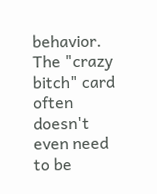behavior. The "crazy bitch" card often doesn't even need to be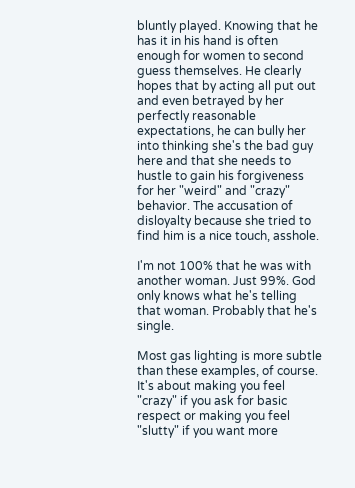bluntly played. Knowing that he has it in his hand is often enough for women to second guess themselves. He clearly hopes that by acting all put out and even betrayed by her perfectly reasonable expectations, he can bully her into thinking she's the bad guy here and that she needs to hustle to gain his forgiveness for her "weird" and "crazy" behavior. The accusation of disloyalty because she tried to find him is a nice touch, asshole.

I'm not 100% that he was with another woman. Just 99%. God only knows what he's telling that woman. Probably that he's single.

Most gas lighting is more subtle than these examples, of course. It's about making you feel "crazy" if you ask for basic respect or making you feel "slutty" if you want more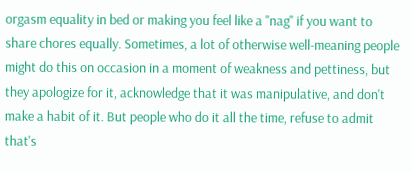orgasm equality in bed or making you feel like a "nag" if you want to share chores equally. Sometimes, a lot of otherwise well-meaning people might do this on occasion in a moment of weakness and pettiness, but they apologize for it, acknowledge that it was manipulative, and don't make a habit of it. But people who do it all the time, refuse to admit that's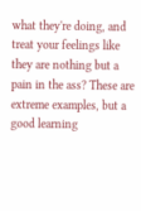what they're doing, and treat your feelings like they are nothing but a pain in the ass? These are extreme examples, but a good learning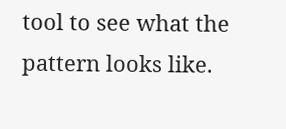tool to see what the pattern looks like.